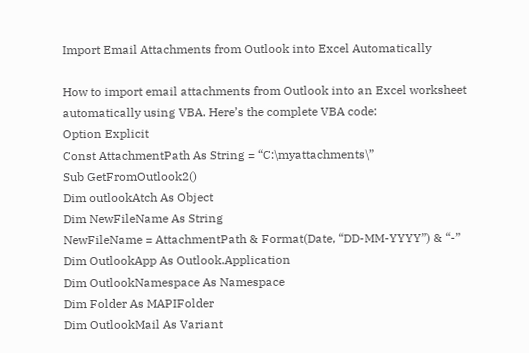Import Email Attachments from Outlook into Excel Automatically

How to import email attachments from Outlook into an Excel worksheet automatically using VBA. Here’s the complete VBA code:
Option Explicit
Const AttachmentPath As String = “C:\myattachments\”
Sub GetFromOutlook2()
Dim outlookAtch As Object
Dim NewFileName As String
NewFileName = AttachmentPath & Format(Date, “DD-MM-YYYY”) & “-”
Dim OutlookApp As Outlook.Application
Dim OutlookNamespace As Namespace
Dim Folder As MAPIFolder
Dim OutlookMail As Variant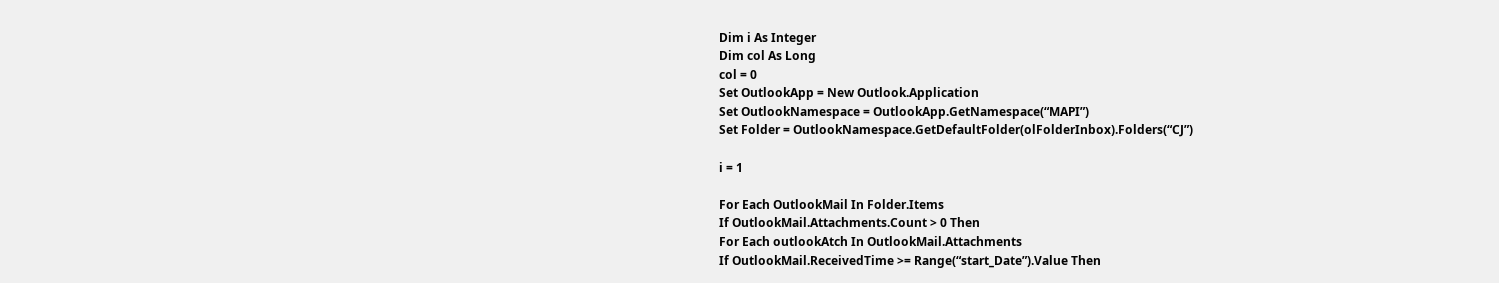Dim i As Integer
Dim col As Long
col = 0
Set OutlookApp = New Outlook.Application
Set OutlookNamespace = OutlookApp.GetNamespace(“MAPI”)
Set Folder = OutlookNamespace.GetDefaultFolder(olFolderInbox).Folders(“CJ”)

i = 1

For Each OutlookMail In Folder.Items
If OutlookMail.Attachments.Count > 0 Then
For Each outlookAtch In OutlookMail.Attachments
If OutlookMail.ReceivedTime >= Range(“start_Date”).Value Then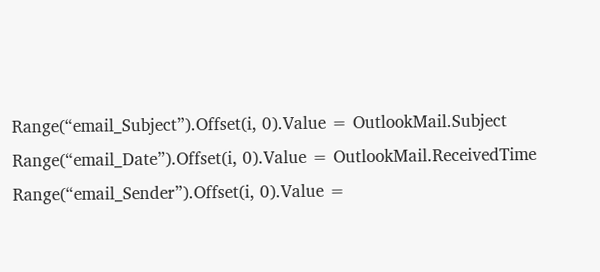Range(“email_Subject”).Offset(i, 0).Value = OutlookMail.Subject
Range(“email_Date”).Offset(i, 0).Value = OutlookMail.ReceivedTime
Range(“email_Sender”).Offset(i, 0).Value =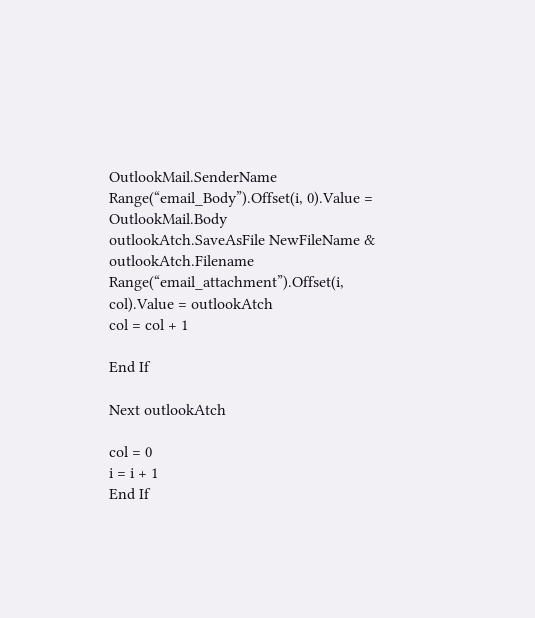OutlookMail.SenderName
Range(“email_Body”).Offset(i, 0).Value = OutlookMail.Body
outlookAtch.SaveAsFile NewFileName & outlookAtch.Filename
Range(“email_attachment”).Offset(i, col).Value = outlookAtch
col = col + 1

End If

Next outlookAtch

col = 0
i = i + 1
End If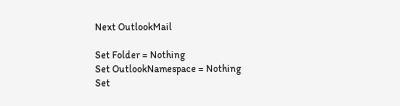Next OutlookMail

Set Folder = Nothing
Set OutlookNamespace = Nothing
Set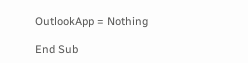OutlookApp = Nothing

End Sub